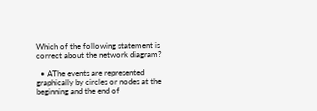Which of the following statement is correct about the network diagram?

  • AThe events are represented graphically by circles or nodes at the beginning and the end of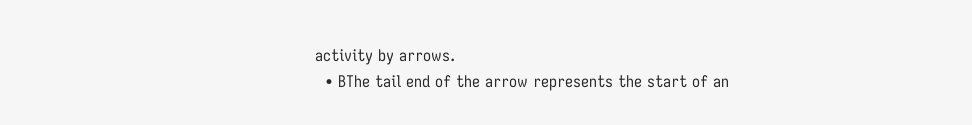activity by arrows.
  • BThe tail end of the arrow represents the start of an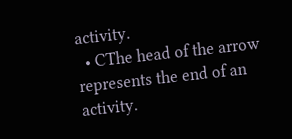activity.
  • CThe head of the arrow represents the end of an activity.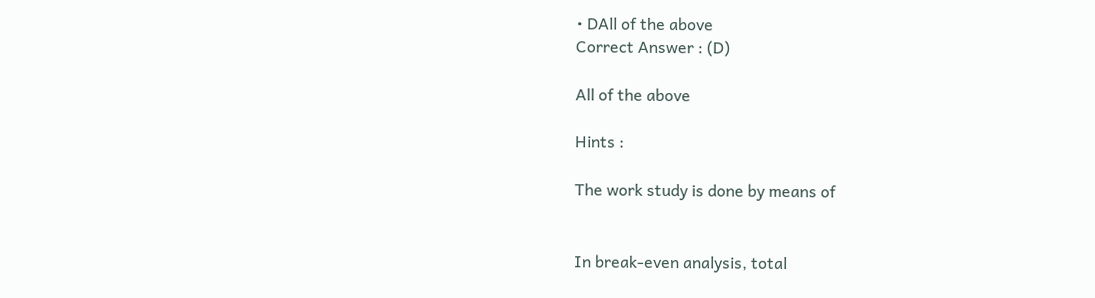• DAll of the above
Correct Answer : (D)

All of the above

Hints :

The work study is done by means of


In break-even analysis, total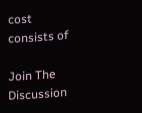cost consists of

Join The Discussion